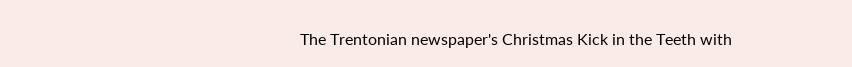The Trentonian newspaper's Christmas Kick in the Teeth with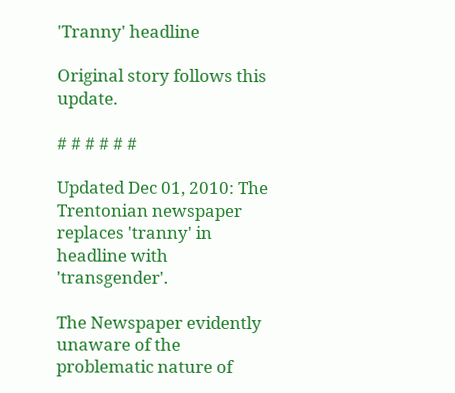'Tranny' headline

Original story follows this update.

# # # # # #

Updated Dec 01, 2010: The Trentonian newspaper replaces 'tranny' in headline with 'transgender'.

The Newspaper evidently unaware of the problematic nature of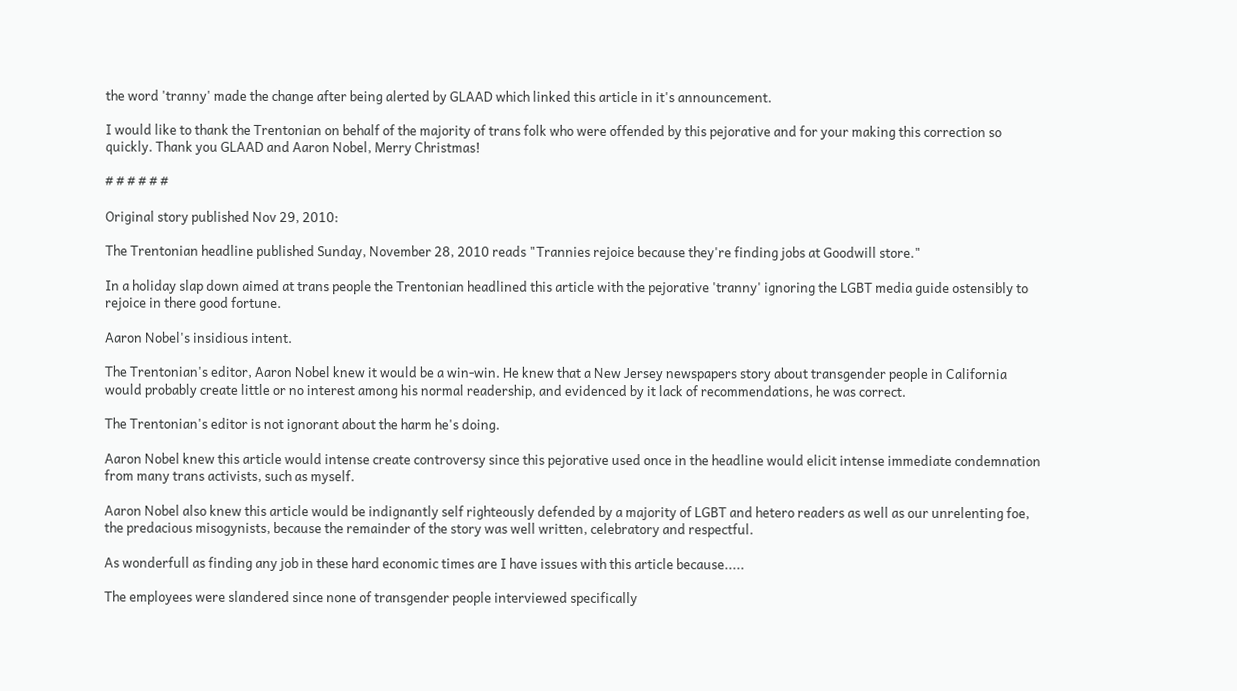the word 'tranny' made the change after being alerted by GLAAD which linked this article in it's announcement.

I would like to thank the Trentonian on behalf of the majority of trans folk who were offended by this pejorative and for your making this correction so quickly. Thank you GLAAD and Aaron Nobel, Merry Christmas!

# # # # # #

Original story published Nov 29, 2010:

The Trentonian headline published Sunday, November 28, 2010 reads "Trannies rejoice because they're finding jobs at Goodwill store."

In a holiday slap down aimed at trans people the Trentonian headlined this article with the pejorative 'tranny' ignoring the LGBT media guide ostensibly to rejoice in there good fortune.

Aaron Nobel's insidious intent.

The Trentonian's editor, Aaron Nobel knew it would be a win-win. He knew that a New Jersey newspapers story about transgender people in California would probably create little or no interest among his normal readership, and evidenced by it lack of recommendations, he was correct.

The Trentonian's editor is not ignorant about the harm he's doing.

Aaron Nobel knew this article would intense create controversy since this pejorative used once in the headline would elicit intense immediate condemnation from many trans activists, such as myself.

Aaron Nobel also knew this article would be indignantly self righteously defended by a majority of LGBT and hetero readers as well as our unrelenting foe, the predacious misogynists, because the remainder of the story was well written, celebratory and respectful.

As wonderfull as finding any job in these hard economic times are I have issues with this article because.....

The employees were slandered since none of transgender people interviewed specifically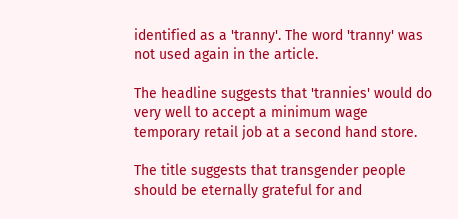identified as a 'tranny'. The word 'tranny' was not used again in the article.

The headline suggests that 'trannies' would do very well to accept a minimum wage temporary retail job at a second hand store.

The title suggests that transgender people should be eternally grateful for and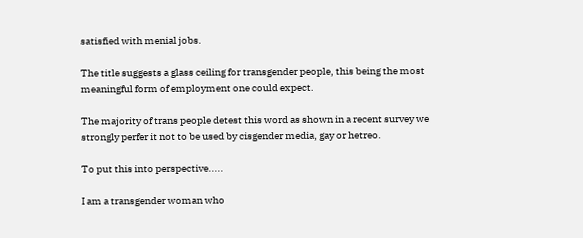satisfied with menial jobs.

The title suggests a glass ceiling for transgender people, this being the most meaningful form of employment one could expect.

The majority of trans people detest this word as shown in a recent survey we strongly perfer it not to be used by cisgender media, gay or hetreo.

To put this into perspective.....

I am a transgender woman who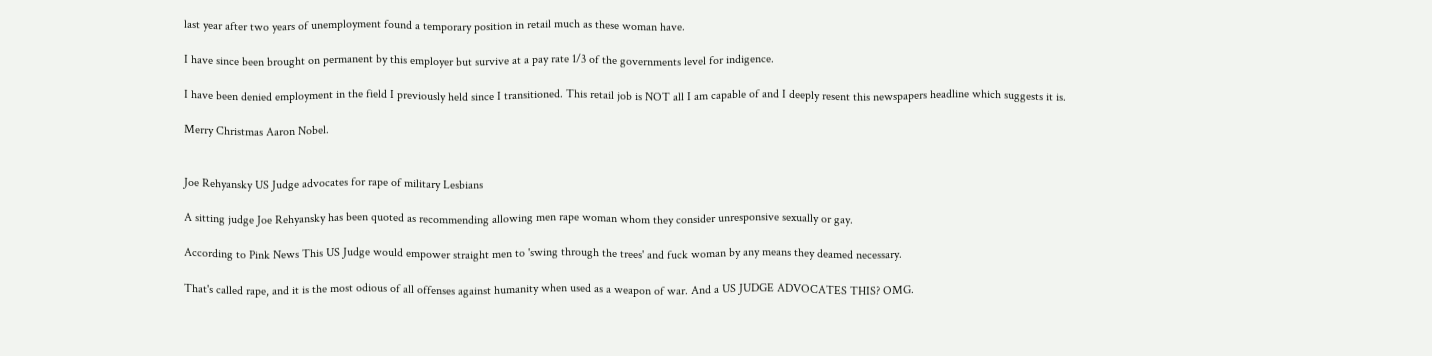last year after two years of unemployment found a temporary position in retail much as these woman have.

I have since been brought on permanent by this employer but survive at a pay rate 1/3 of the governments level for indigence.

I have been denied employment in the field I previously held since I transitioned. This retail job is NOT all I am capable of and I deeply resent this newspapers headline which suggests it is.

Merry Christmas Aaron Nobel.


Joe Rehyansky US Judge advocates for rape of military Lesbians

A sitting judge Joe Rehyansky has been quoted as recommending allowing men rape woman whom they consider unresponsive sexually or gay.

According to Pink News This US Judge would empower straight men to 'swing through the trees' and fuck woman by any means they deamed necessary.

That's called rape, and it is the most odious of all offenses against humanity when used as a weapon of war. And a US JUDGE ADVOCATES THIS? OMG.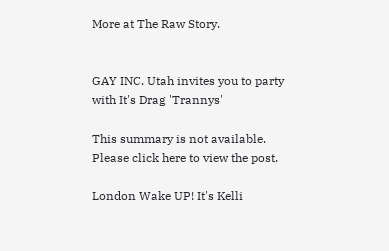More at The Raw Story.


GAY INC. Utah invites you to party with It's Drag 'Trannys'

This summary is not available. Please click here to view the post.

London Wake UP! It's Kelli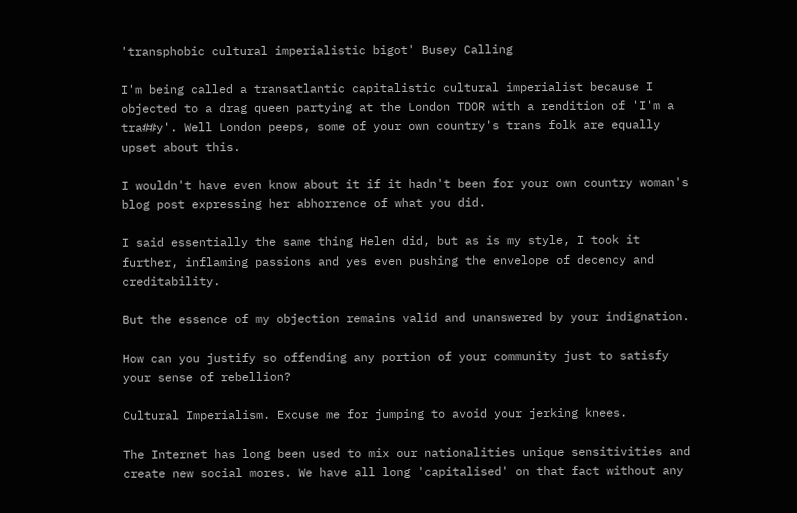'transphobic cultural imperialistic bigot' Busey Calling

I'm being called a transatlantic capitalistic cultural imperialist because I objected to a drag queen partying at the London TDOR with a rendition of 'I'm a tra##y'. Well London peeps, some of your own country's trans folk are equally upset about this.

I wouldn't have even know about it if it hadn't been for your own country woman's blog post expressing her abhorrence of what you did.

I said essentially the same thing Helen did, but as is my style, I took it further, inflaming passions and yes even pushing the envelope of decency and creditability.

But the essence of my objection remains valid and unanswered by your indignation.

How can you justify so offending any portion of your community just to satisfy your sense of rebellion?

Cultural Imperialism. Excuse me for jumping to avoid your jerking knees.

The Internet has long been used to mix our nationalities unique sensitivities and create new social mores. We have all long 'capitalised' on that fact without any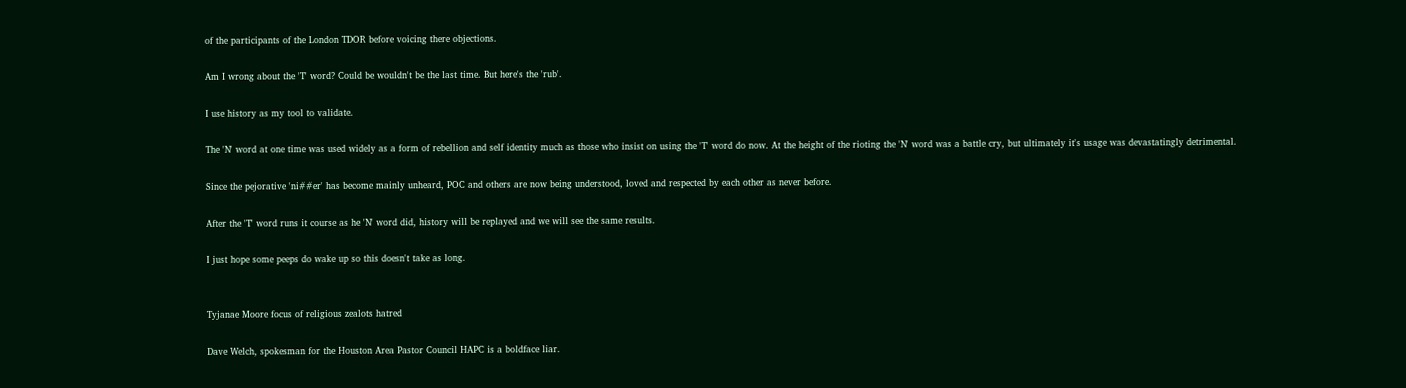of the participants of the London TDOR before voicing there objections.

Am I wrong about the 'T' word? Could be wouldn't be the last time. But here's the 'rub'.

I use history as my tool to validate.

The 'N' word at one time was used widely as a form of rebellion and self identity much as those who insist on using the 'T' word do now. At the height of the rioting the 'N' word was a battle cry, but ultimately it's usage was devastatingly detrimental.

Since the pejorative 'ni##er' has become mainly unheard, POC and others are now being understood, loved and respected by each other as never before.

After the 'T' word runs it course as he 'N' word did, history will be replayed and we will see the same results.

I just hope some peeps do wake up so this doesn't take as long.


Tyjanae Moore focus of religious zealots hatred

Dave Welch, spokesman for the Houston Area Pastor Council HAPC is a boldface liar.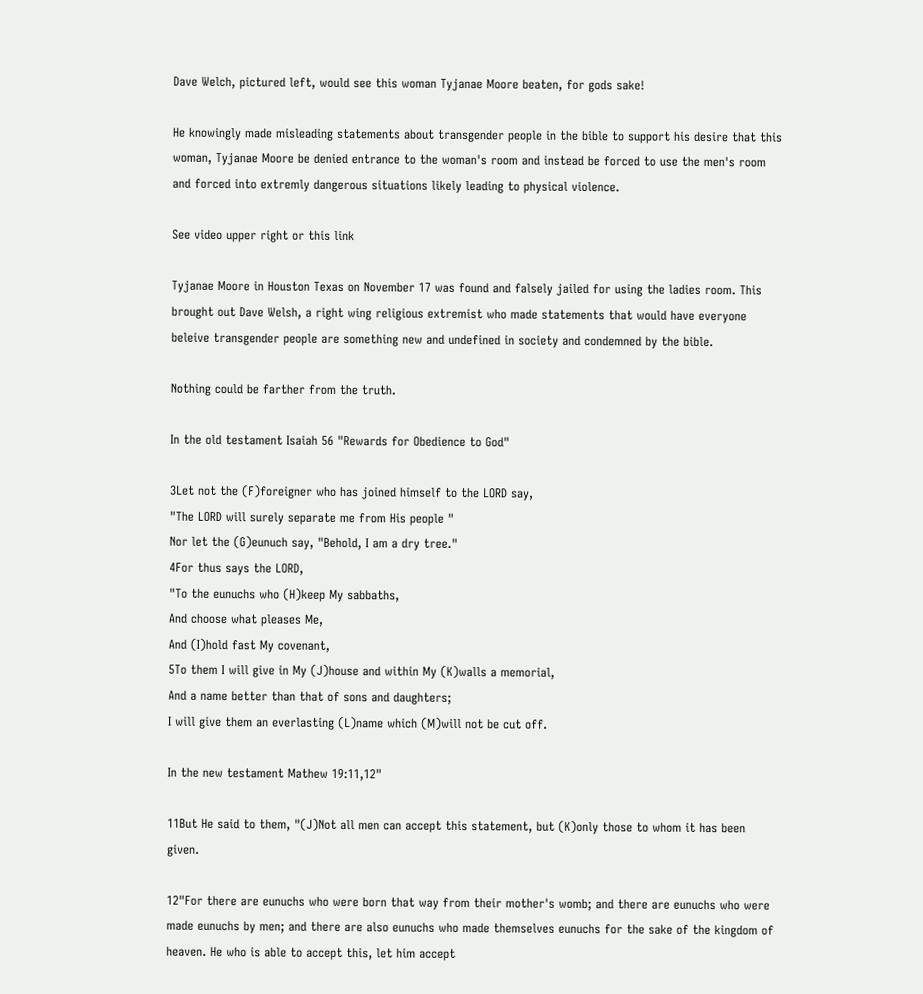Dave Welch, pictured left, would see this woman Tyjanae Moore beaten, for gods sake!

He knowingly made misleading statements about transgender people in the bible to support his desire that this woman, Tyjanae Moore be denied entrance to the woman's room and instead be forced to use the men's room and forced into extremly dangerous situations likely leading to physical violence.

See video upper right or this link

Tyjanae Moore in Houston Texas on November 17 was found and falsely jailed for using the ladies room. This brought out Dave Welsh, a right wing religious extremist who made statements that would have everyone beleive transgender people are something new and undefined in society and condemned by the bible.

Nothing could be farther from the truth.

In the old testament Isaiah 56 "Rewards for Obedience to God"

3Let not the (F)foreigner who has joined himself to the LORD say,
"The LORD will surely separate me from His people "
Nor let the (G)eunuch say, "Behold, I am a dry tree."
4For thus says the LORD,
"To the eunuchs who (H)keep My sabbaths,
And choose what pleases Me,
And (I)hold fast My covenant,
5To them I will give in My (J)house and within My (K)walls a memorial,
And a name better than that of sons and daughters;
I will give them an everlasting (L)name which (M)will not be cut off.

In the new testament Mathew 19:11,12"

11But He said to them, "(J)Not all men can accept this statement, but (K)only those to whom it has been given.

12"For there are eunuchs who were born that way from their mother's womb; and there are eunuchs who were made eunuchs by men; and there are also eunuchs who made themselves eunuchs for the sake of the kingdom of heaven. He who is able to accept this, let him accept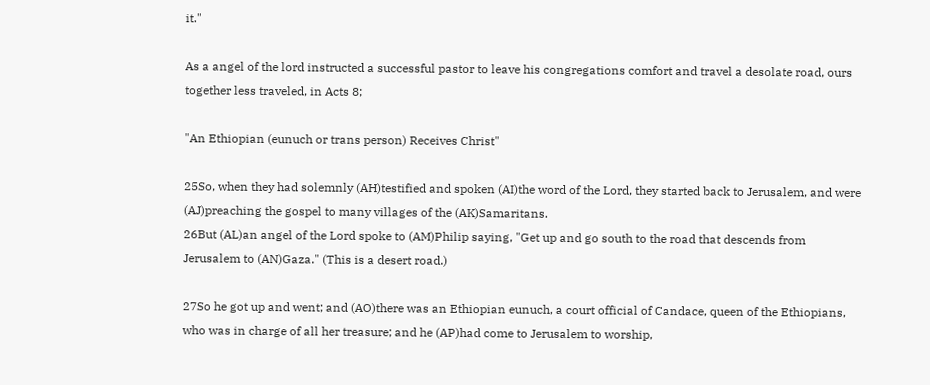it."

As a angel of the lord instructed a successful pastor to leave his congregations comfort and travel a desolate road, ours together less traveled, in Acts 8;

"An Ethiopian (eunuch or trans person) Receives Christ"

25So, when they had solemnly (AH)testified and spoken (AI)the word of the Lord, they started back to Jerusalem, and were (AJ)preaching the gospel to many villages of the (AK)Samaritans.
26But (AL)an angel of the Lord spoke to (AM)Philip saying, "Get up and go south to the road that descends from Jerusalem to (AN)Gaza." (This is a desert road.)

27So he got up and went; and (AO)there was an Ethiopian eunuch, a court official of Candace, queen of the Ethiopians, who was in charge of all her treasure; and he (AP)had come to Jerusalem to worship,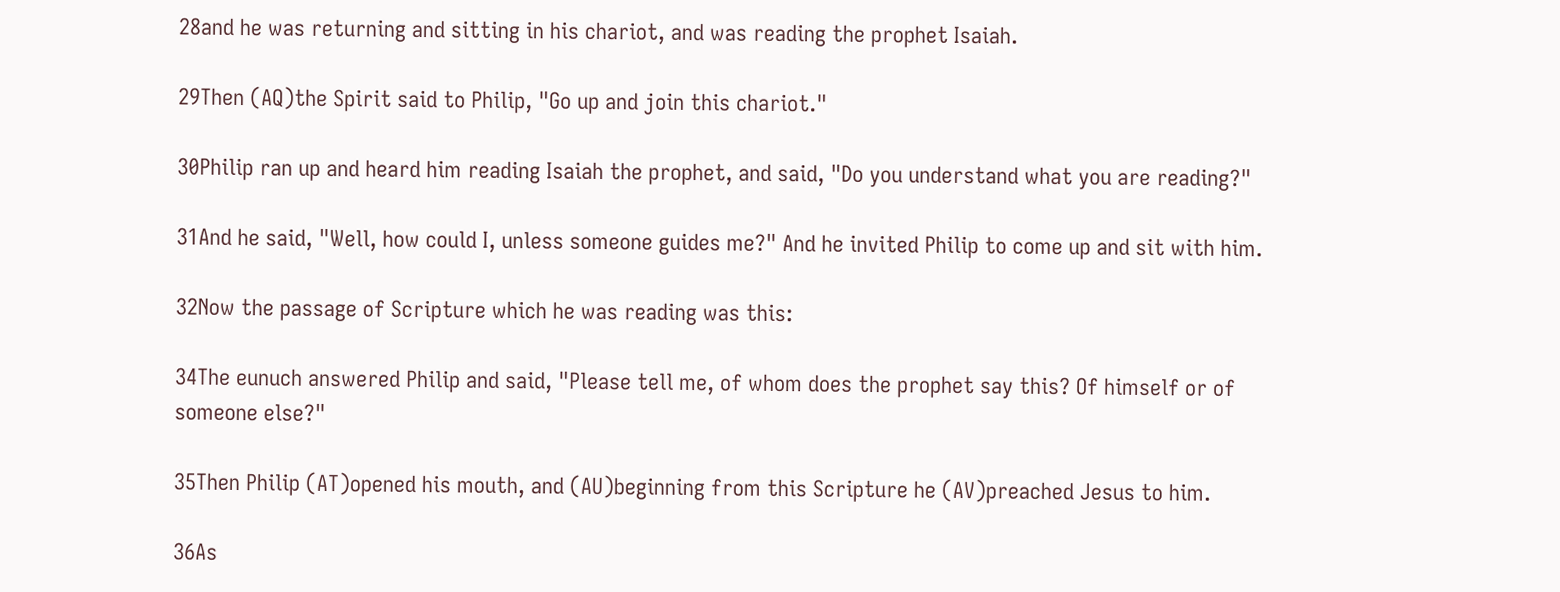28and he was returning and sitting in his chariot, and was reading the prophet Isaiah.

29Then (AQ)the Spirit said to Philip, "Go up and join this chariot."

30Philip ran up and heard him reading Isaiah the prophet, and said, "Do you understand what you are reading?"

31And he said, "Well, how could I, unless someone guides me?" And he invited Philip to come up and sit with him.

32Now the passage of Scripture which he was reading was this:

34The eunuch answered Philip and said, "Please tell me, of whom does the prophet say this? Of himself or of someone else?"

35Then Philip (AT)opened his mouth, and (AU)beginning from this Scripture he (AV)preached Jesus to him.

36As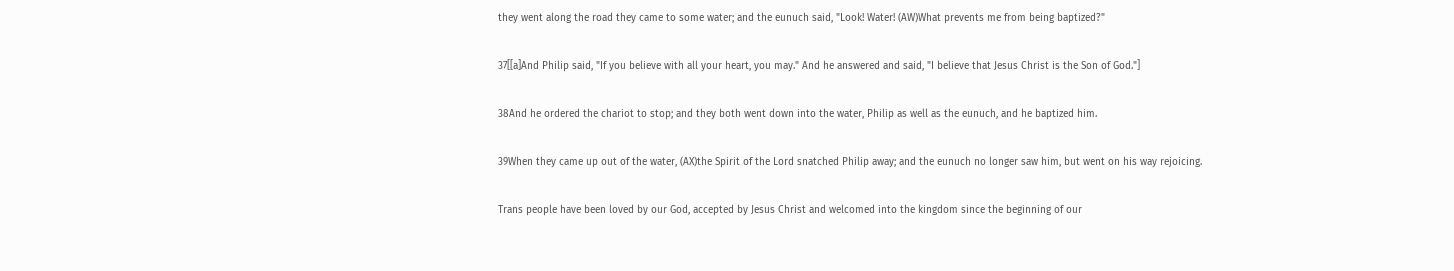they went along the road they came to some water; and the eunuch said, "Look! Water! (AW)What prevents me from being baptized?"

37[[a]And Philip said, "If you believe with all your heart, you may." And he answered and said, "I believe that Jesus Christ is the Son of God."]

38And he ordered the chariot to stop; and they both went down into the water, Philip as well as the eunuch, and he baptized him.

39When they came up out of the water, (AX)the Spirit of the Lord snatched Philip away; and the eunuch no longer saw him, but went on his way rejoicing.

Trans people have been loved by our God, accepted by Jesus Christ and welcomed into the kingdom since the beginning of our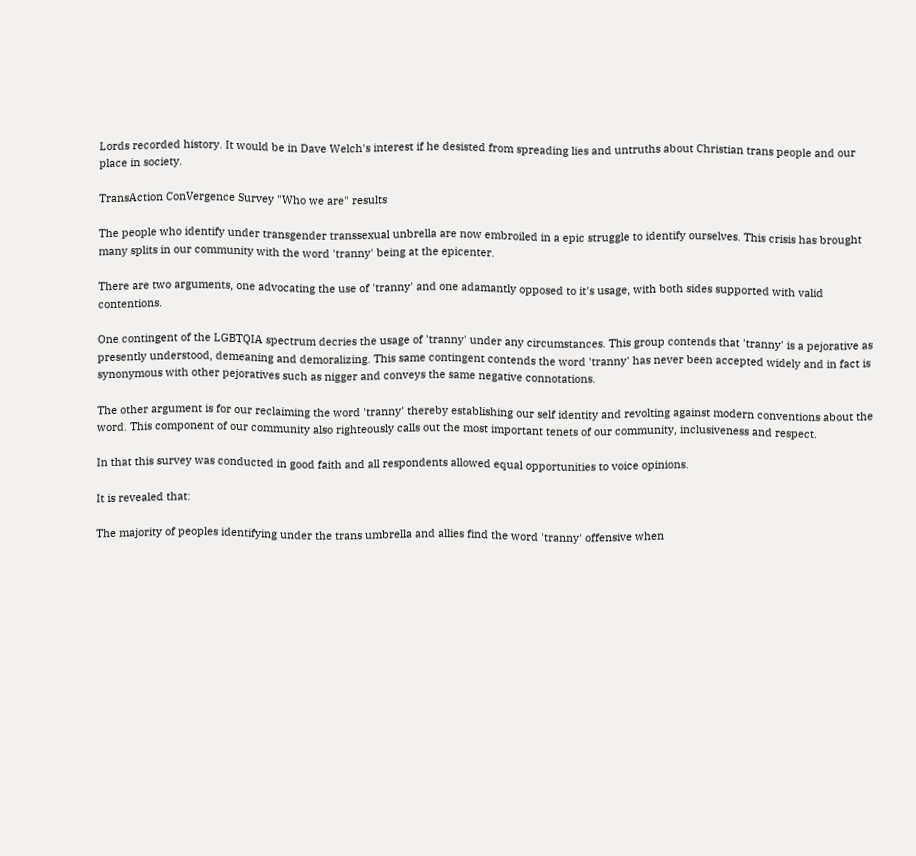Lords recorded history. It would be in Dave Welch's interest if he desisted from spreading lies and untruths about Christian trans people and our place in society.

TransAction ConVergence Survey "Who we are" results

The people who identify under transgender transsexual unbrella are now embroiled in a epic struggle to identify ourselves. This crisis has brought many splits in our community with the word 'tranny' being at the epicenter.

There are two arguments, one advocating the use of 'tranny' and one adamantly opposed to it's usage, with both sides supported with valid contentions.

One contingent of the LGBTQIA spectrum decries the usage of 'tranny' under any circumstances. This group contends that 'tranny' is a pejorative as presently understood, demeaning and demoralizing. This same contingent contends the word 'tranny' has never been accepted widely and in fact is synonymous with other pejoratives such as nigger and conveys the same negative connotations.

The other argument is for our reclaiming the word 'tranny' thereby establishing our self identity and revolting against modern conventions about the word. This component of our community also righteously calls out the most important tenets of our community, inclusiveness and respect.

In that this survey was conducted in good faith and all respondents allowed equal opportunities to voice opinions.

It is revealed that:

The majority of peoples identifying under the trans umbrella and allies find the word 'tranny' offensive when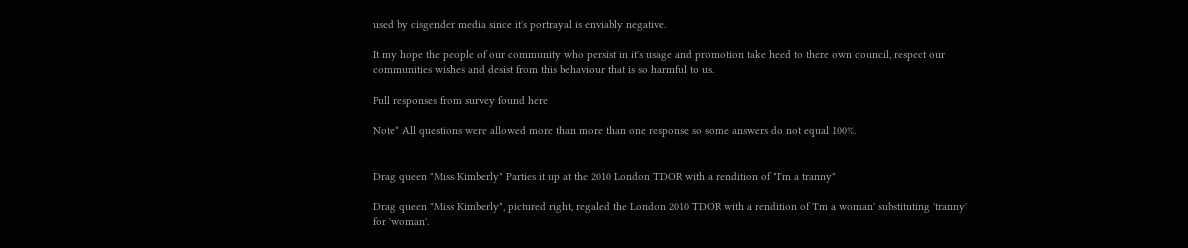used by cisgender media since it's portrayal is enviably negative.

It my hope the people of our community who persist in it's usage and promotion take heed to there own council, respect our communities wishes and desist from this behaviour that is so harmful to us.

Full responses from survey found here

Note* All questions were allowed more than more than one response so some answers do not equal 100%.


Drag queen "Miss Kimberly" Parties it up at the 2010 London TDOR with a rendition of "I'm a tranny"

Drag queen "Miss Kimberly", pictured right, regaled the London 2010 TDOR with a rendition of 'I'm a woman' substituting 'tranny' for 'woman'.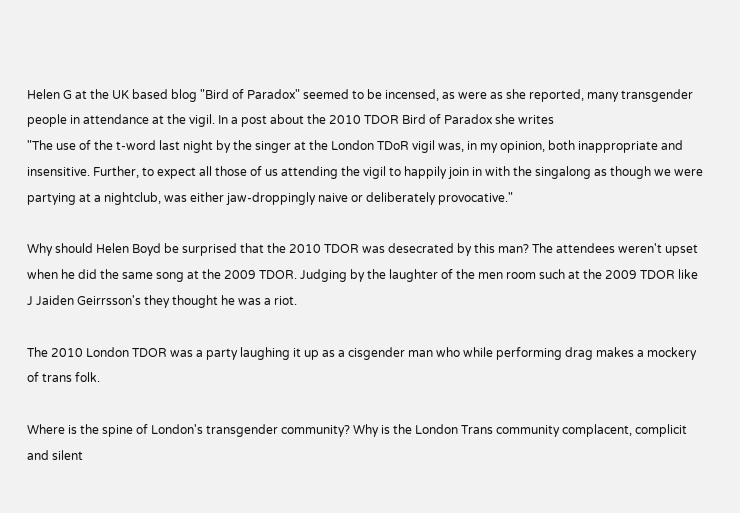Helen G at the UK based blog "Bird of Paradox" seemed to be incensed, as were as she reported, many transgender people in attendance at the vigil. In a post about the 2010 TDOR Bird of Paradox she writes
"The use of the t-word last night by the singer at the London TDoR vigil was, in my opinion, both inappropriate and insensitive. Further, to expect all those of us attending the vigil to happily join in with the singalong as though we were partying at a nightclub, was either jaw-droppingly naive or deliberately provocative."

Why should Helen Boyd be surprised that the 2010 TDOR was desecrated by this man? The attendees weren't upset when he did the same song at the 2009 TDOR. Judging by the laughter of the men room such at the 2009 TDOR like J Jaiden Geirrsson's they thought he was a riot.

The 2010 London TDOR was a party laughing it up as a cisgender man who while performing drag makes a mockery of trans folk.

Where is the spine of London's transgender community? Why is the London Trans community complacent, complicit and silent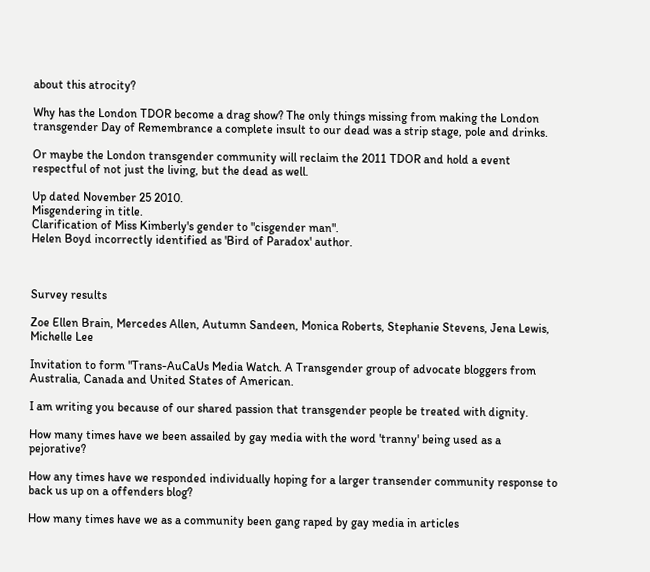about this atrocity?

Why has the London TDOR become a drag show? The only things missing from making the London transgender Day of Remembrance a complete insult to our dead was a strip stage, pole and drinks.

Or maybe the London transgender community will reclaim the 2011 TDOR and hold a event respectful of not just the living, but the dead as well.

Up dated November 25 2010.
Misgendering in title.
Clarification of Miss Kimberly's gender to "cisgender man".
Helen Boyd incorrectly identified as 'Bird of Paradox' author.



Survey results

Zoe Ellen Brain, Mercedes Allen, Autumn Sandeen, Monica Roberts, Stephanie Stevens, Jena Lewis, Michelle Lee

Invitation to form "Trans-AuCaUs Media Watch. A Transgender group of advocate bloggers from Australia, Canada and United States of American.

I am writing you because of our shared passion that transgender people be treated with dignity.

How many times have we been assailed by gay media with the word 'tranny' being used as a pejorative?

How any times have we responded individually hoping for a larger transender community response to back us up on a offenders blog?

How many times have we as a community been gang raped by gay media in articles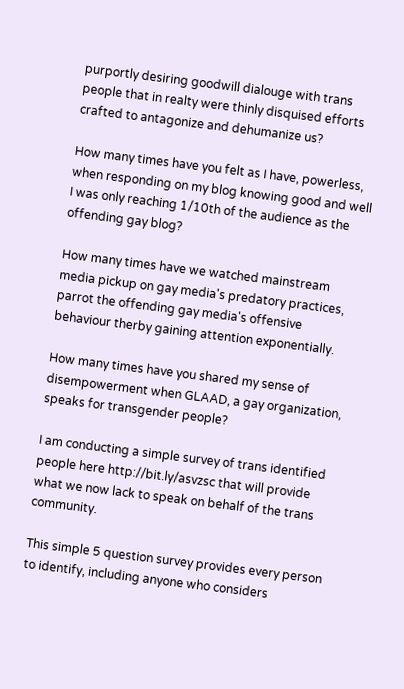purportly desiring goodwill dialouge with trans people that in realty were thinly disquised efforts crafted to antagonize and dehumanize us?

How many times have you felt as I have, powerless, when responding on my blog knowing good and well I was only reaching 1/10th of the audience as the offending gay blog?

How many times have we watched mainstream media pickup on gay media's predatory practices, parrot the offending gay media's offensive behaviour therby gaining attention exponentially.

How many times have you shared my sense of disempowerment when GLAAD, a gay organization, speaks for transgender people?

I am conducting a simple survey of trans identified people here http://bit.ly/asvzsc that will provide what we now lack to speak on behalf of the trans community.

This simple 5 question survey provides every person to identify, including anyone who considers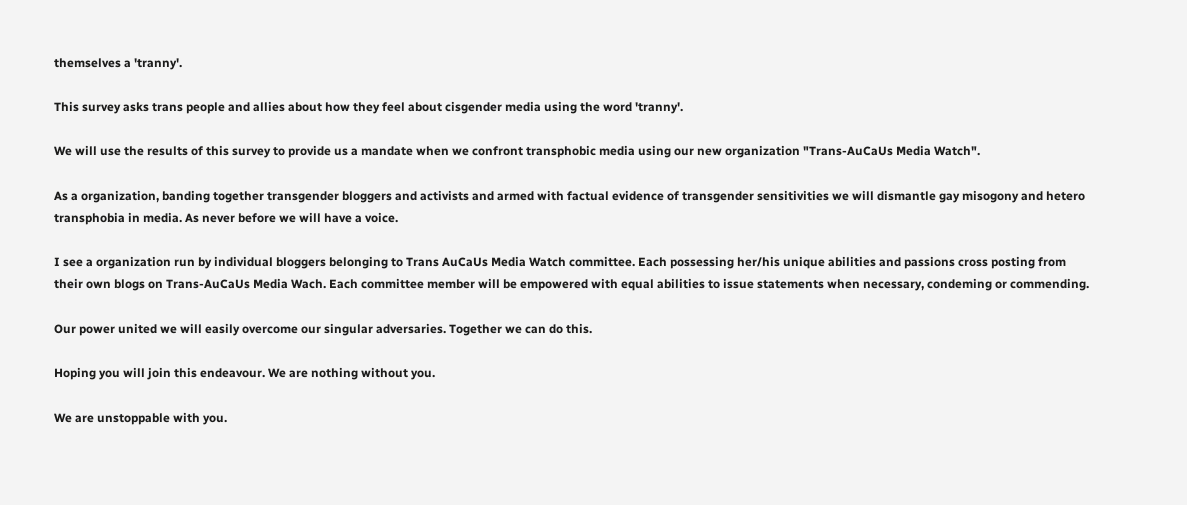themselves a 'tranny'.

This survey asks trans people and allies about how they feel about cisgender media using the word 'tranny'.

We will use the results of this survey to provide us a mandate when we confront transphobic media using our new organization "Trans-AuCaUs Media Watch".

As a organization, banding together transgender bloggers and activists and armed with factual evidence of transgender sensitivities we will dismantle gay misogony and hetero transphobia in media. As never before we will have a voice.

I see a organization run by individual bloggers belonging to Trans AuCaUs Media Watch committee. Each possessing her/his unique abilities and passions cross posting from their own blogs on Trans-AuCaUs Media Wach. Each committee member will be empowered with equal abilities to issue statements when necessary, condeming or commending.

Our power united we will easily overcome our singular adversaries. Together we can do this.

Hoping you will join this endeavour. We are nothing without you.

We are unstoppable with you.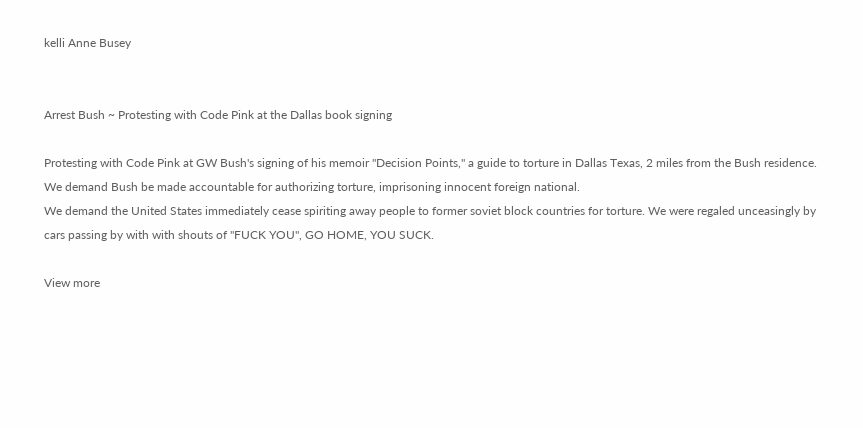kelli Anne Busey


Arrest Bush ~ Protesting with Code Pink at the Dallas book signing

Protesting with Code Pink at GW Bush's signing of his memoir "Decision Points," a guide to torture in Dallas Texas, 2 miles from the Bush residence. We demand Bush be made accountable for authorizing torture, imprisoning innocent foreign national.
We demand the United States immediately cease spiriting away people to former soviet block countries for torture. We were regaled unceasingly by cars passing by with with shouts of "FUCK YOU", GO HOME, YOU SUCK.

View more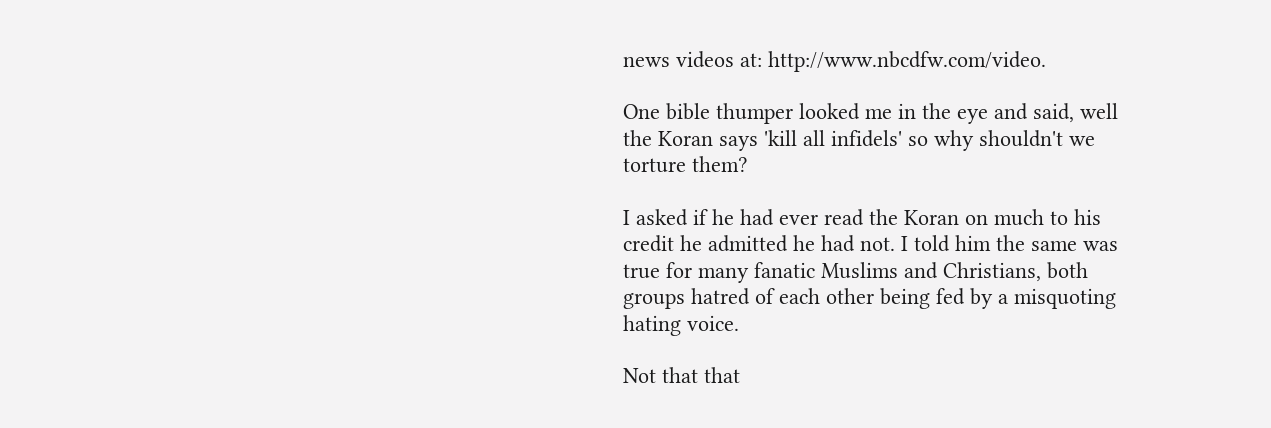news videos at: http://www.nbcdfw.com/video.

One bible thumper looked me in the eye and said, well the Koran says 'kill all infidels' so why shouldn't we torture them?

I asked if he had ever read the Koran on much to his credit he admitted he had not. I told him the same was true for many fanatic Muslims and Christians, both groups hatred of each other being fed by a misquoting hating voice.

Not that that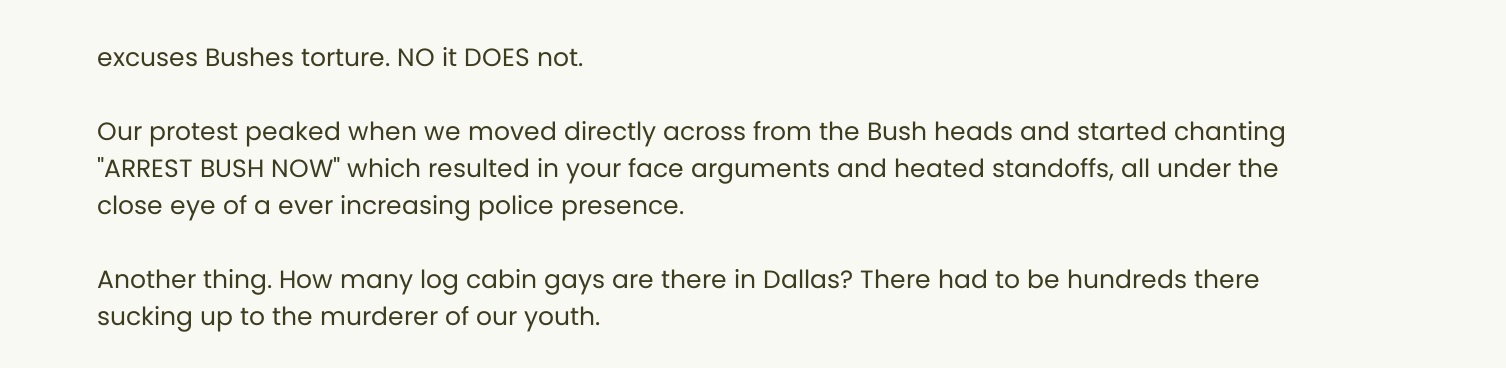excuses Bushes torture. NO it DOES not.

Our protest peaked when we moved directly across from the Bush heads and started chanting "ARREST BUSH NOW" which resulted in your face arguments and heated standoffs, all under the close eye of a ever increasing police presence.

Another thing. How many log cabin gays are there in Dallas? There had to be hundreds there sucking up to the murderer of our youth.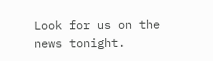Look for us on the news tonight.